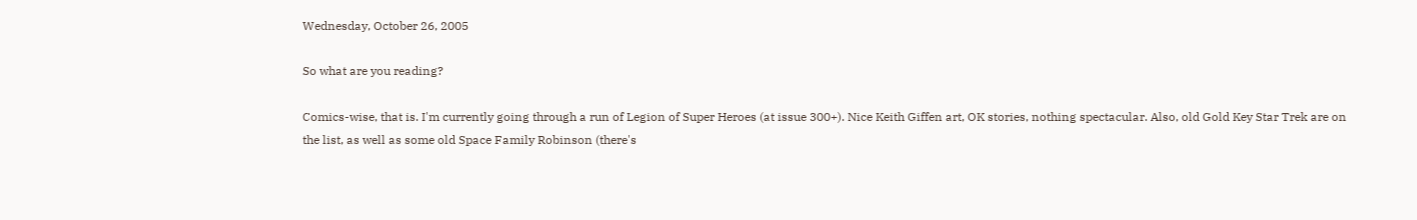Wednesday, October 26, 2005

So what are you reading?

Comics-wise, that is. I'm currently going through a run of Legion of Super Heroes (at issue 300+). Nice Keith Giffen art, OK stories, nothing spectacular. Also, old Gold Key Star Trek are on the list, as well as some old Space Family Robinson (there's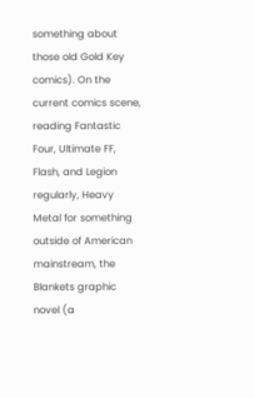something about those old Gold Key comics). On the current comics scene, reading Fantastic Four, Ultimate FF, Flash, and Legion regularly, Heavy Metal for something outside of American mainstream, the Blankets graphic novel (a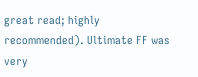great read; highly recommended). Ultimate FF was very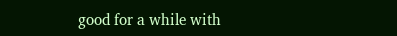good for a while with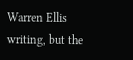Warren Ellis writing, but the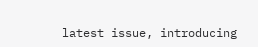latest issue, introducing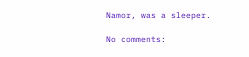Namor, was a sleeper.

No comments: